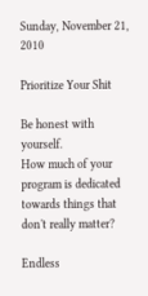Sunday, November 21, 2010

Prioritize Your Shit

Be honest with yourself.
How much of your program is dedicated towards things that don't really matter?

Endless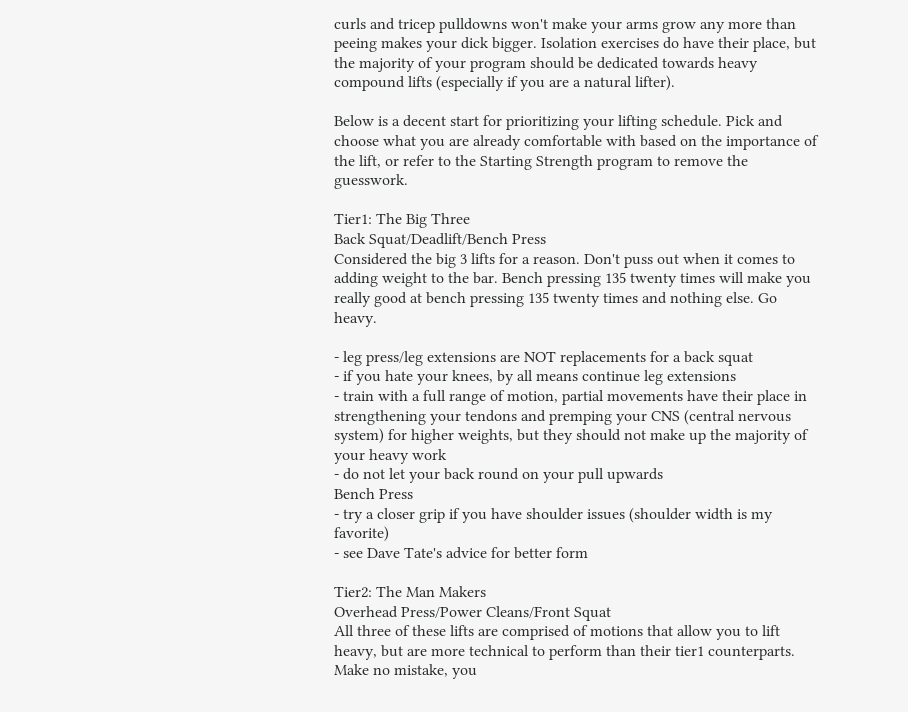curls and tricep pulldowns won't make your arms grow any more than peeing makes your dick bigger. Isolation exercises do have their place, but the majority of your program should be dedicated towards heavy compound lifts (especially if you are a natural lifter).

Below is a decent start for prioritizing your lifting schedule. Pick and choose what you are already comfortable with based on the importance of the lift, or refer to the Starting Strength program to remove the guesswork.

Tier1: The Big Three
Back Squat/Deadlift/Bench Press
Considered the big 3 lifts for a reason. Don't puss out when it comes to adding weight to the bar. Bench pressing 135 twenty times will make you really good at bench pressing 135 twenty times and nothing else. Go heavy.

- leg press/leg extensions are NOT replacements for a back squat
- if you hate your knees, by all means continue leg extensions
- train with a full range of motion, partial movements have their place in strengthening your tendons and premping your CNS (central nervous system) for higher weights, but they should not make up the majority of your heavy work
- do not let your back round on your pull upwards
Bench Press
- try a closer grip if you have shoulder issues (shoulder width is my favorite)
- see Dave Tate's advice for better form

Tier2: The Man Makers
Overhead Press/Power Cleans/Front Squat
All three of these lifts are comprised of motions that allow you to lift heavy, but are more technical to perform than their tier1 counterparts. Make no mistake, you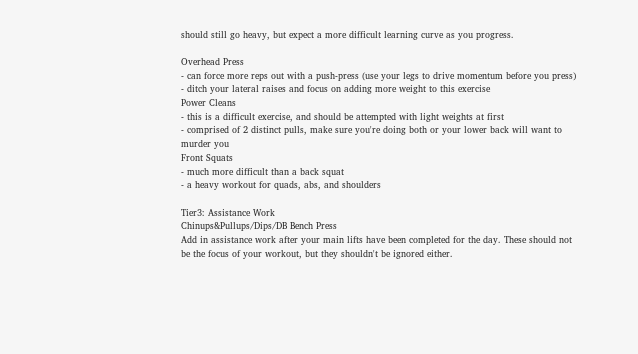should still go heavy, but expect a more difficult learning curve as you progress.

Overhead Press
- can force more reps out with a push-press (use your legs to drive momentum before you press)
- ditch your lateral raises and focus on adding more weight to this exercise
Power Cleans
- this is a difficult exercise, and should be attempted with light weights at first
- comprised of 2 distinct pulls, make sure you're doing both or your lower back will want to murder you
Front Squats
- much more difficult than a back squat
- a heavy workout for quads, abs, and shoulders

Tier3: Assistance Work
Chinups&Pullups/Dips/DB Bench Press
Add in assistance work after your main lifts have been completed for the day. These should not be the focus of your workout, but they shouldn't be ignored either.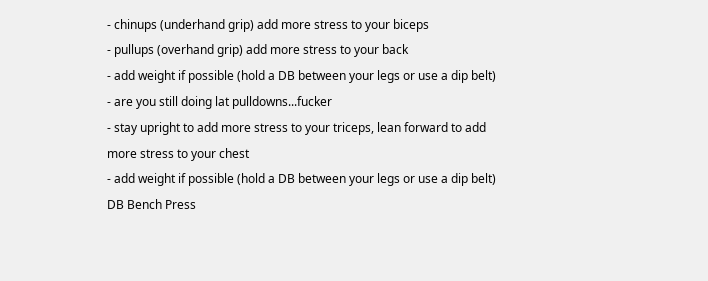- chinups (underhand grip) add more stress to your biceps
- pullups (overhand grip) add more stress to your back
- add weight if possible (hold a DB between your legs or use a dip belt)
- are you still doing lat pulldowns...fucker
- stay upright to add more stress to your triceps, lean forward to add more stress to your chest
- add weight if possible (hold a DB between your legs or use a dip belt)
DB Bench Press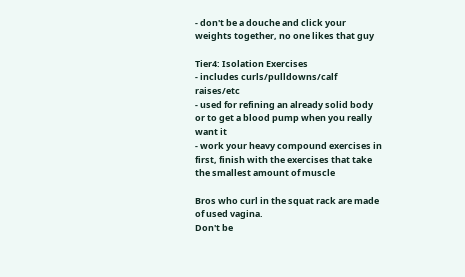- don't be a douche and click your weights together, no one likes that guy

Tier4: Isolation Exercises
- includes curls/pulldowns/calf raises/etc
- used for refining an already solid body or to get a blood pump when you really want it
- work your heavy compound exercises in first, finish with the exercises that take the smallest amount of muscle

Bros who curl in the squat rack are made of used vagina.
Don't be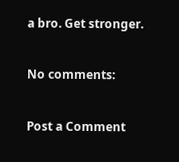a bro. Get stronger.

No comments:

Post a Comment